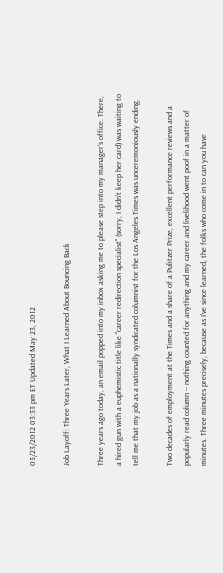03/23/2012 03:33 pm ET Updated May 23, 2012

Job Layoff: Three Years Later, What I Learned About Bouncing Back

Three years ago today, an email popped into my inbox asking me to please step into my manager's office. There, a hired gun with a euphemistic title like "career redirection specialist" (sorry, I didn't keep her card) was waiting to tell me that my job as a nationally syndicated columnist for the Los Angeles Times was unceremoniously ending.

Two decades of employment at the Times and a share of a Pulitzer Prize, excellent performance reviews and a popularly read column -- nothing counted for anything and my career and livelihood went poof in a matter of minutes. Three minutes precisely, because as I've since learned, the folks who come in to can you have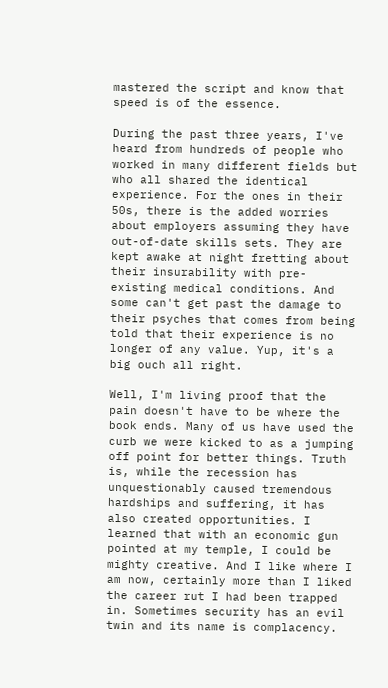mastered the script and know that speed is of the essence.

During the past three years, I've heard from hundreds of people who worked in many different fields but who all shared the identical experience. For the ones in their 50s, there is the added worries about employers assuming they have out-of-date skills sets. They are kept awake at night fretting about their insurability with pre-existing medical conditions. And some can't get past the damage to their psyches that comes from being told that their experience is no longer of any value. Yup, it's a big ouch all right.

Well, I'm living proof that the pain doesn't have to be where the book ends. Many of us have used the curb we were kicked to as a jumping off point for better things. Truth is, while the recession has unquestionably caused tremendous hardships and suffering, it has also created opportunities. I learned that with an economic gun pointed at my temple, I could be mighty creative. And I like where I am now, certainly more than I liked the career rut I had been trapped in. Sometimes security has an evil twin and its name is complacency.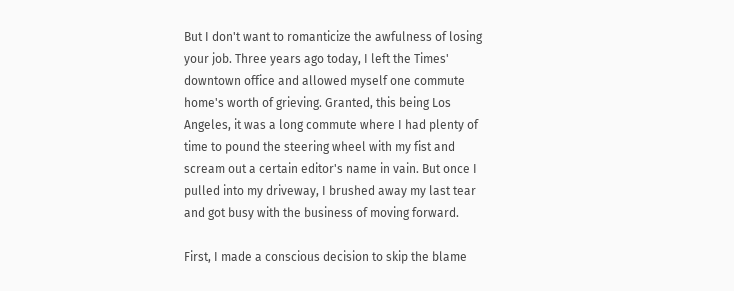But I don't want to romanticize the awfulness of losing your job. Three years ago today, I left the Times' downtown office and allowed myself one commute home's worth of grieving. Granted, this being Los Angeles, it was a long commute where I had plenty of time to pound the steering wheel with my fist and scream out a certain editor's name in vain. But once I pulled into my driveway, I brushed away my last tear and got busy with the business of moving forward.

First, I made a conscious decision to skip the blame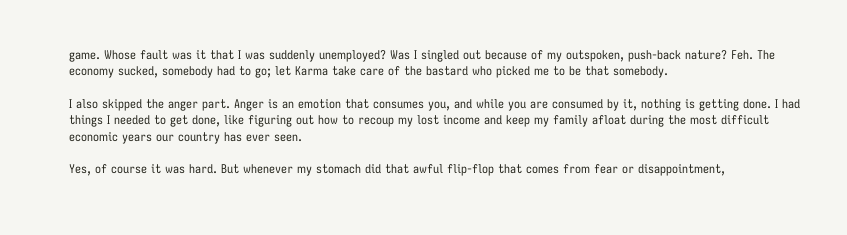game. Whose fault was it that I was suddenly unemployed? Was I singled out because of my outspoken, push-back nature? Feh. The economy sucked, somebody had to go; let Karma take care of the bastard who picked me to be that somebody.

I also skipped the anger part. Anger is an emotion that consumes you, and while you are consumed by it, nothing is getting done. I had things I needed to get done, like figuring out how to recoup my lost income and keep my family afloat during the most difficult economic years our country has ever seen.

Yes, of course it was hard. But whenever my stomach did that awful flip-flop that comes from fear or disappointment,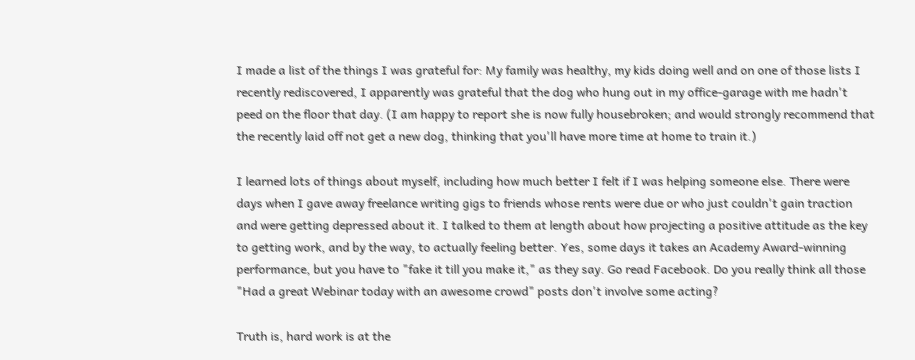I made a list of the things I was grateful for: My family was healthy, my kids doing well and on one of those lists I recently rediscovered, I apparently was grateful that the dog who hung out in my office-garage with me hadn't peed on the floor that day. (I am happy to report she is now fully housebroken; and would strongly recommend that the recently laid off not get a new dog, thinking that you'll have more time at home to train it.)

I learned lots of things about myself, including how much better I felt if I was helping someone else. There were days when I gave away freelance writing gigs to friends whose rents were due or who just couldn't gain traction and were getting depressed about it. I talked to them at length about how projecting a positive attitude as the key to getting work, and by the way, to actually feeling better. Yes, some days it takes an Academy Award-winning performance, but you have to "fake it till you make it," as they say. Go read Facebook. Do you really think all those "Had a great Webinar today with an awesome crowd" posts don't involve some acting?

Truth is, hard work is at the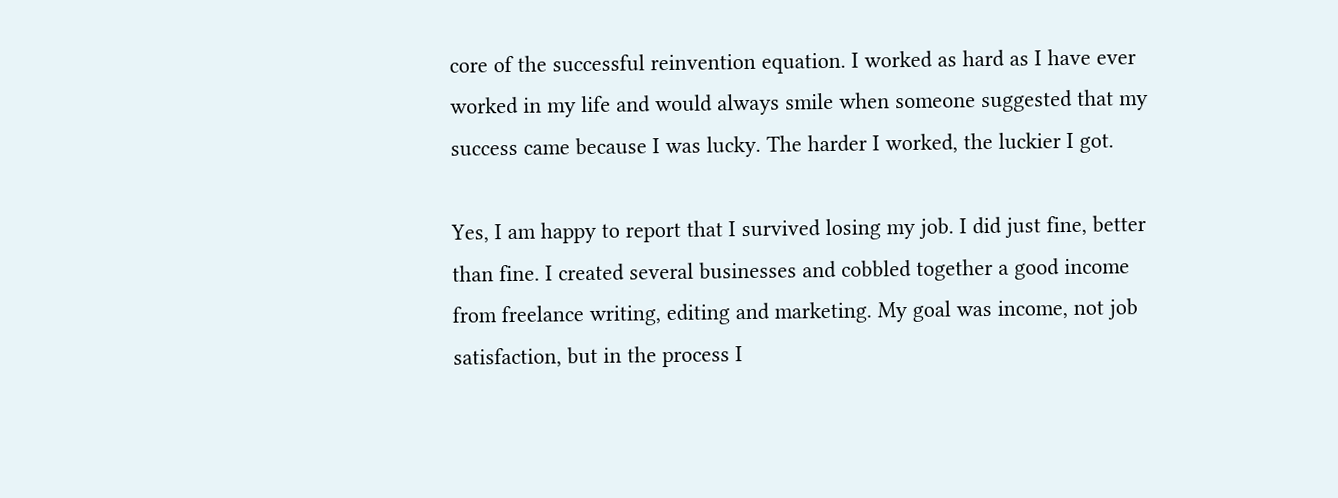core of the successful reinvention equation. I worked as hard as I have ever worked in my life and would always smile when someone suggested that my success came because I was lucky. The harder I worked, the luckier I got.

Yes, I am happy to report that I survived losing my job. I did just fine, better than fine. I created several businesses and cobbled together a good income from freelance writing, editing and marketing. My goal was income, not job satisfaction, but in the process I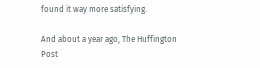found it way more satisfying.

And about a year ago, The Huffington Post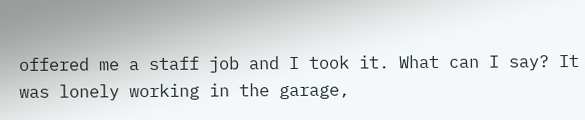offered me a staff job and I took it. What can I say? It was lonely working in the garage,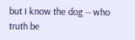but I know the dog -- who truth be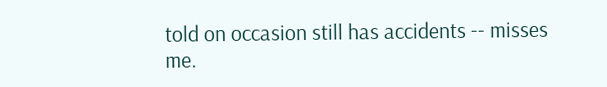told on occasion still has accidents -- misses me.